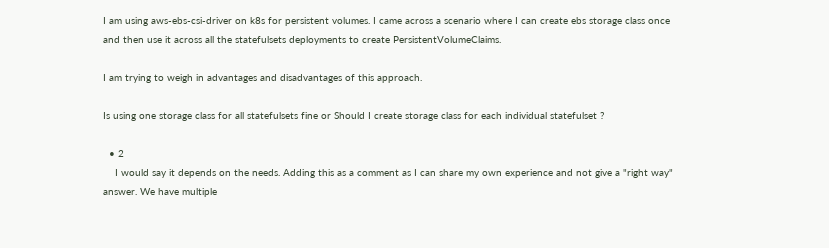I am using aws-ebs-csi-driver on k8s for persistent volumes. I came across a scenario where I can create ebs storage class once and then use it across all the statefulsets deployments to create PersistentVolumeClaims.

I am trying to weigh in advantages and disadvantages of this approach.

Is using one storage class for all statefulsets fine or Should I create storage class for each individual statefulset ?

  • 2
    I would say it depends on the needs. Adding this as a comment as I can share my own experience and not give a "right way" answer. We have multiple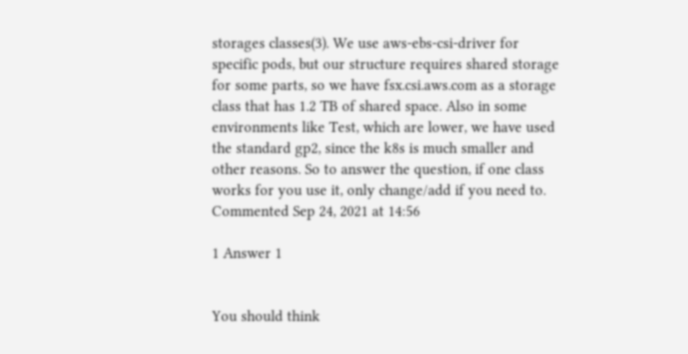storages classes(3). We use aws-ebs-csi-driver for specific pods, but our structure requires shared storage for some parts, so we have fsx.csi.aws.com as a storage class that has 1.2 TB of shared space. Also in some environments like Test, which are lower, we have used the standard gp2, since the k8s is much smaller and other reasons. So to answer the question, if one class works for you use it, only change/add if you need to. Commented Sep 24, 2021 at 14:56

1 Answer 1


You should think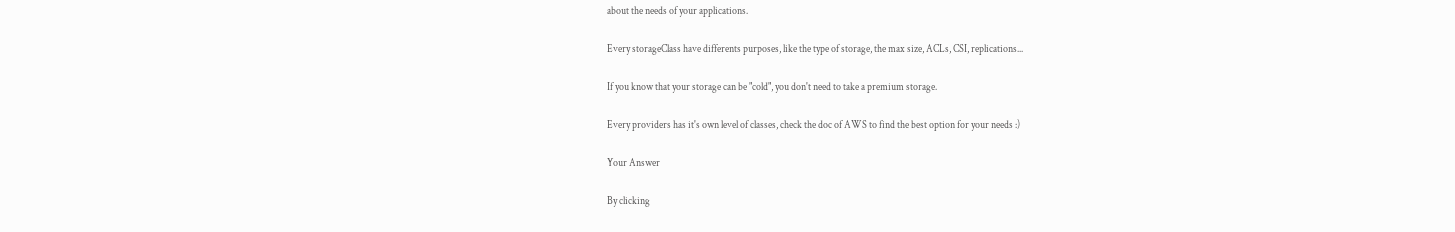about the needs of your applications.

Every storageClass have differents purposes, like the type of storage, the max size, ACLs, CSI, replications...

If you know that your storage can be "cold", you don't need to take a premium storage.

Every providers has it's own level of classes, check the doc of AWS to find the best option for your needs :)

Your Answer

By clicking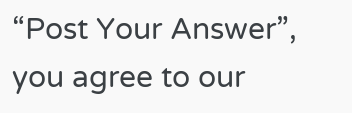“Post Your Answer”, you agree to our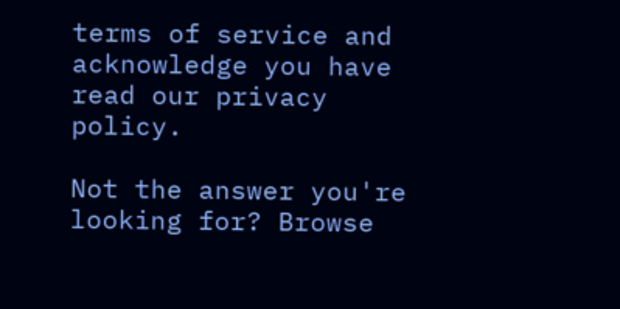terms of service and acknowledge you have read our privacy policy.

Not the answer you're looking for? Browse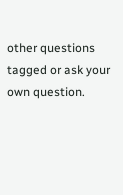other questions tagged or ask your own question.